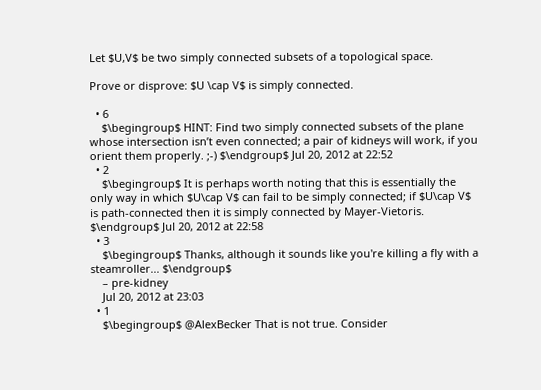Let $U,V$ be two simply connected subsets of a topological space.

Prove or disprove: $U \cap V$ is simply connected.

  • 6
    $\begingroup$ HINT: Find two simply connected subsets of the plane whose intersection isn’t even connected; a pair of kidneys will work, if you orient them properly. ;-) $\endgroup$ Jul 20, 2012 at 22:52
  • 2
    $\begingroup$ It is perhaps worth noting that this is essentially the only way in which $U\cap V$ can fail to be simply connected; if $U\cap V$ is path-connected then it is simply connected by Mayer-Vietoris. $\endgroup$ Jul 20, 2012 at 22:58
  • 3
    $\begingroup$ Thanks, although it sounds like you're killing a fly with a steamroller... $\endgroup$
    – pre-kidney
    Jul 20, 2012 at 23:03
  • 1
    $\begingroup$ @AlexBecker That is not true. Consider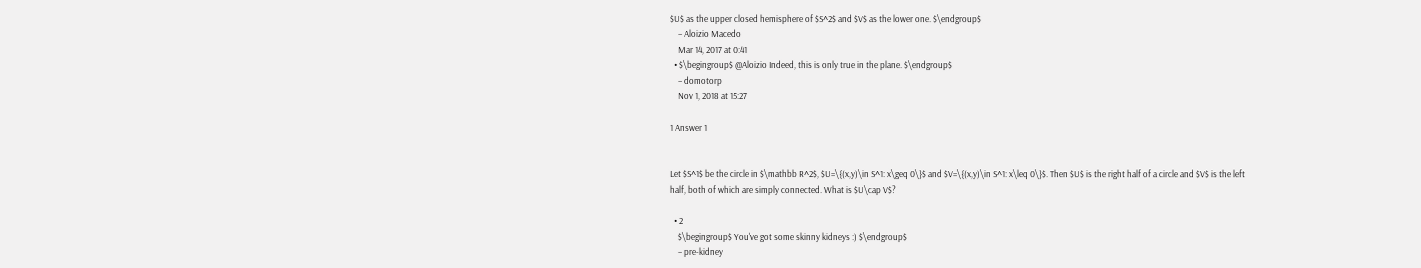$U$ as the upper closed hemisphere of $S^2$ and $V$ as the lower one. $\endgroup$
    – Aloizio Macedo
    Mar 14, 2017 at 0:41
  • $\begingroup$ @Aloizio Indeed, this is only true in the plane. $\endgroup$
    – domotorp
    Nov 1, 2018 at 15:27

1 Answer 1


Let $S^1$ be the circle in $\mathbb R^2$, $U=\{(x,y)\in S^1: x\geq 0\}$ and $V=\{(x,y)\in S^1: x\leq 0\}$. Then $U$ is the right half of a circle and $V$ is the left half, both of which are simply connected. What is $U\cap V$?

  • 2
    $\begingroup$ You've got some skinny kidneys :) $\endgroup$
    – pre-kidney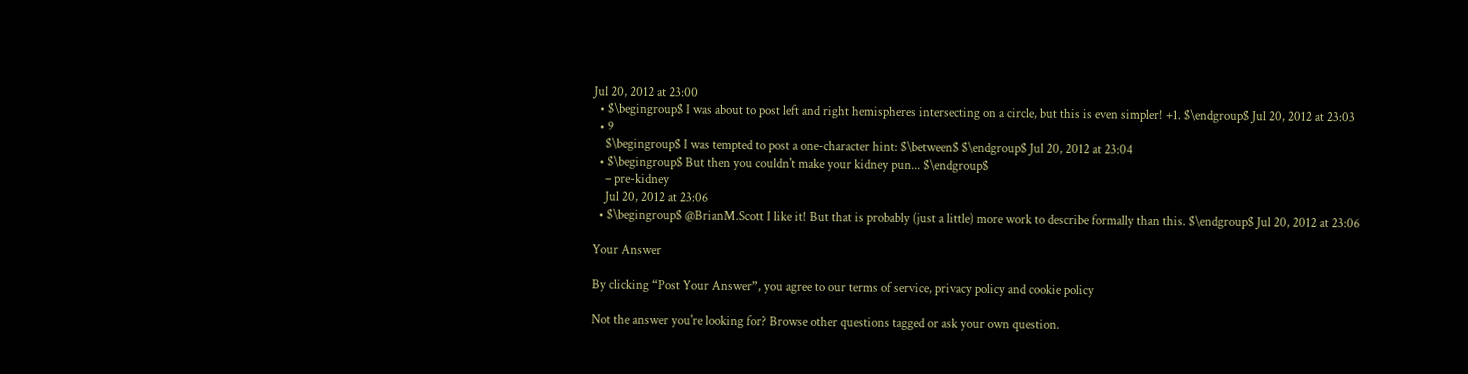Jul 20, 2012 at 23:00
  • $\begingroup$ I was about to post left and right hemispheres intersecting on a circle, but this is even simpler! +1. $\endgroup$ Jul 20, 2012 at 23:03
  • 9
    $\begingroup$ I was tempted to post a one-character hint: $\between$ $\endgroup$ Jul 20, 2012 at 23:04
  • $\begingroup$ But then you couldn't make your kidney pun... $\endgroup$
    – pre-kidney
    Jul 20, 2012 at 23:06
  • $\begingroup$ @BrianM.Scott I like it! But that is probably (just a little) more work to describe formally than this. $\endgroup$ Jul 20, 2012 at 23:06

Your Answer

By clicking “Post Your Answer”, you agree to our terms of service, privacy policy and cookie policy

Not the answer you're looking for? Browse other questions tagged or ask your own question.